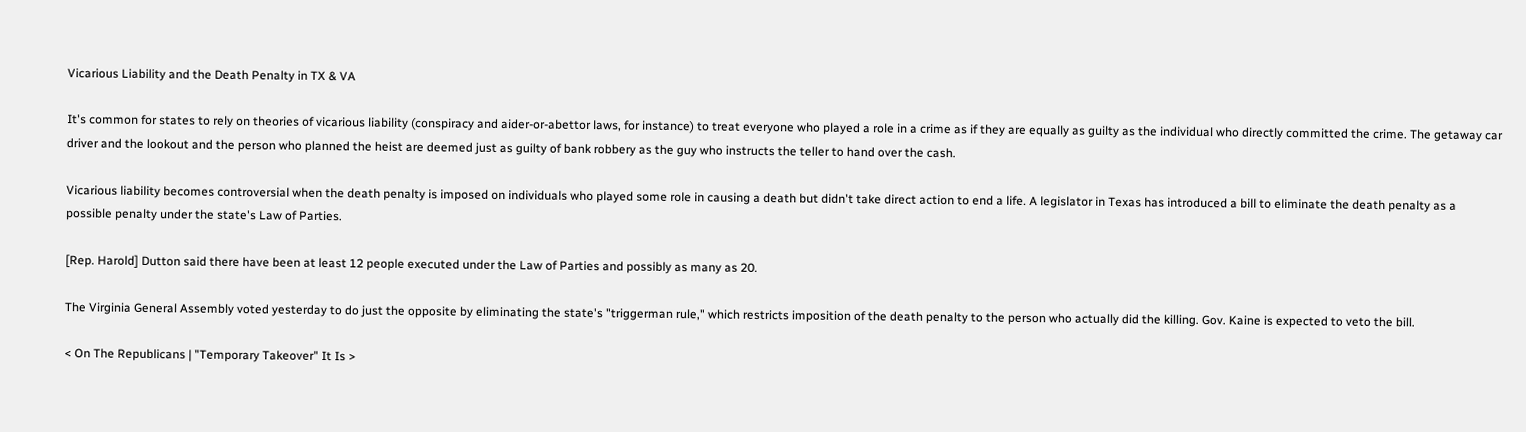Vicarious Liability and the Death Penalty in TX & VA

It's common for states to rely on theories of vicarious liability (conspiracy and aider-or-abettor laws, for instance) to treat everyone who played a role in a crime as if they are equally as guilty as the individual who directly committed the crime. The getaway car driver and the lookout and the person who planned the heist are deemed just as guilty of bank robbery as the guy who instructs the teller to hand over the cash.

Vicarious liability becomes controversial when the death penalty is imposed on individuals who played some role in causing a death but didn't take direct action to end a life. A legislator in Texas has introduced a bill to eliminate the death penalty as a possible penalty under the state's Law of Parties.

[Rep. Harold] Dutton said there have been at least 12 people executed under the Law of Parties and possibly as many as 20.

The Virginia General Assembly voted yesterday to do just the opposite by eliminating the state's "triggerman rule," which restricts imposition of the death penalty to the person who actually did the killing. Gov. Kaine is expected to veto the bill.

< On The Republicans | "Temporary Takeover" It Is >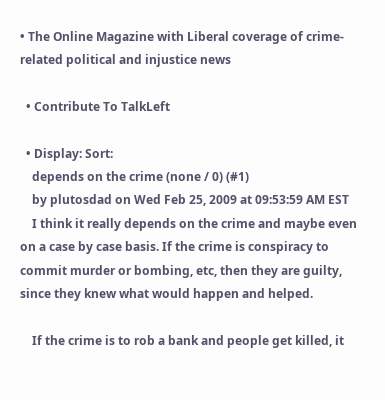• The Online Magazine with Liberal coverage of crime-related political and injustice news

  • Contribute To TalkLeft

  • Display: Sort:
    depends on the crime (none / 0) (#1)
    by plutosdad on Wed Feb 25, 2009 at 09:53:59 AM EST
    I think it really depends on the crime and maybe even on a case by case basis. If the crime is conspiracy to commit murder or bombing, etc, then they are guilty, since they knew what would happen and helped.

    If the crime is to rob a bank and people get killed, it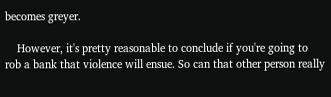becomes greyer.

    However, it's pretty reasonable to conclude if you're going to rob a bank that violence will ensue. So can that other person really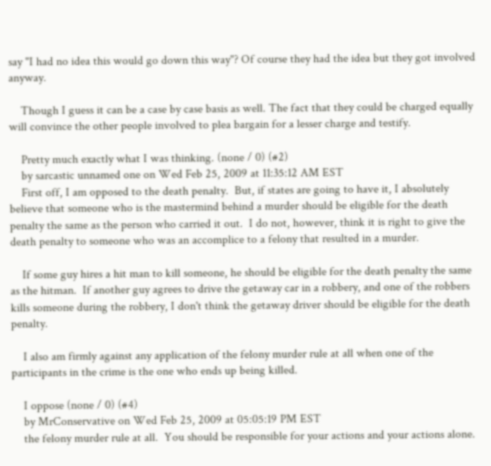say "I had no idea this would go down this way"? Of course they had the idea but they got involved anyway.

    Though I guess it can be a case by case basis as well. The fact that they could be charged equally will convince the other people involved to plea bargain for a lesser charge and testify.

    Pretty much exactly what I was thinking. (none / 0) (#2)
    by sarcastic unnamed one on Wed Feb 25, 2009 at 11:35:12 AM EST
    First off, I am opposed to the death penalty.  But, if states are going to have it, I absolutely believe that someone who is the mastermind behind a murder should be eligible for the death penalty the same as the person who carried it out.  I do not, however, think it is right to give the death penalty to someone who was an accomplice to a felony that resulted in a murder.

    If some guy hires a hit man to kill someone, he should be eligible for the death penalty the same as the hitman.  If another guy agrees to drive the getaway car in a robbery, and one of the robbers kills someone during the robbery, I don't think the getaway driver should be eligible for the death penalty.

    I also am firmly against any application of the felony murder rule at all when one of the participants in the crime is the one who ends up being killed.

    I oppose (none / 0) (#4)
    by MrConservative on Wed Feb 25, 2009 at 05:05:19 PM EST
    the felony murder rule at all.  You should be responsible for your actions and your actions alone.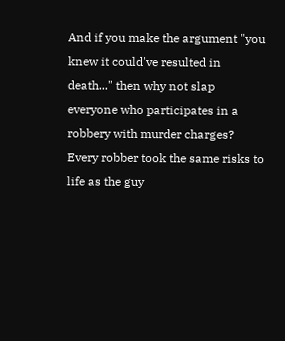And if you make the argument "you knew it could've resulted in death..." then why not slap everyone who participates in a robbery with murder charges?  Every robber took the same risks to life as the guy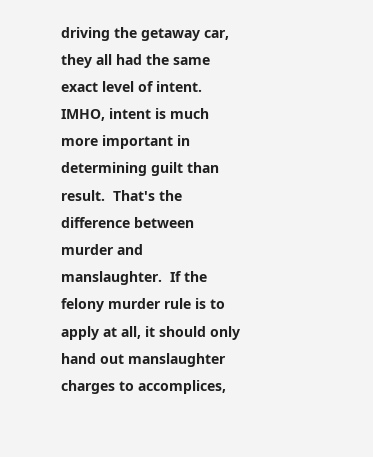driving the getaway car, they all had the same exact level of intent.  IMHO, intent is much more important in determining guilt than result.  That's the difference between murder and manslaughter.  If the felony murder rule is to apply at all, it should only hand out manslaughter charges to accomplices,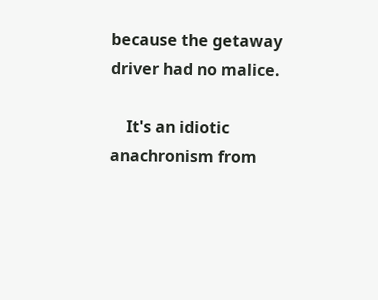because the getaway driver had no malice.

    It's an idiotic anachronism from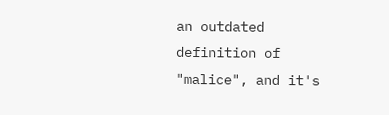an outdated definition of "malice", and it's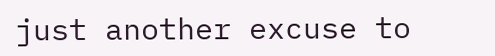just another excuse to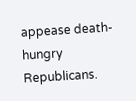appease death-hungry Republicans.